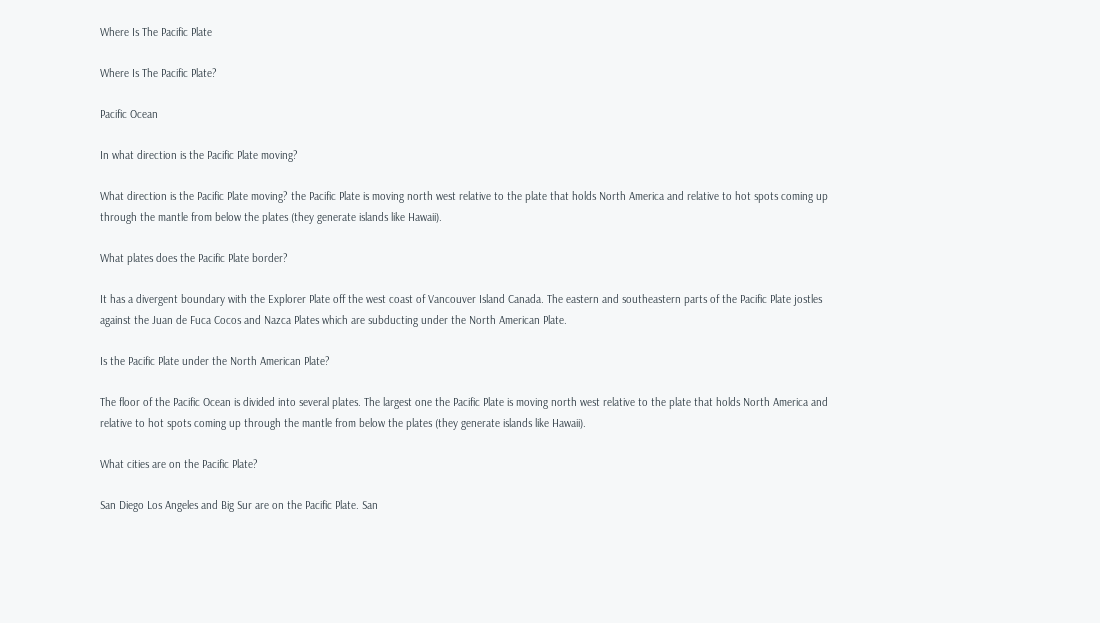Where Is The Pacific Plate

Where Is The Pacific Plate?

Pacific Ocean

In what direction is the Pacific Plate moving?

What direction is the Pacific Plate moving? the Pacific Plate is moving north west relative to the plate that holds North America and relative to hot spots coming up through the mantle from below the plates (they generate islands like Hawaii).

What plates does the Pacific Plate border?

It has a divergent boundary with the Explorer Plate off the west coast of Vancouver Island Canada. The eastern and southeastern parts of the Pacific Plate jostles against the Juan de Fuca Cocos and Nazca Plates which are subducting under the North American Plate.

Is the Pacific Plate under the North American Plate?

The floor of the Pacific Ocean is divided into several plates. The largest one the Pacific Plate is moving north west relative to the plate that holds North America and relative to hot spots coming up through the mantle from below the plates (they generate islands like Hawaii).

What cities are on the Pacific Plate?

San Diego Los Angeles and Big Sur are on the Pacific Plate. San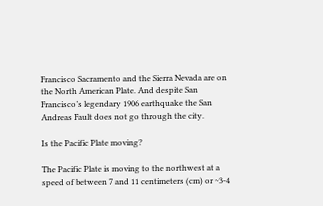Francisco Sacramento and the Sierra Nevada are on the North American Plate. And despite San Francisco’s legendary 1906 earthquake the San Andreas Fault does not go through the city.

Is the Pacific Plate moving?

The Pacific Plate is moving to the northwest at a speed of between 7 and 11 centimeters (cm) or ~3-4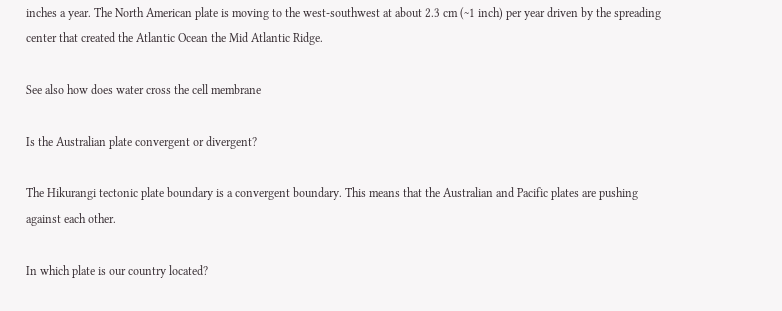inches a year. The North American plate is moving to the west-southwest at about 2.3 cm (~1 inch) per year driven by the spreading center that created the Atlantic Ocean the Mid Atlantic Ridge.

See also how does water cross the cell membrane

Is the Australian plate convergent or divergent?

The Hikurangi tectonic plate boundary is a convergent boundary. This means that the Australian and Pacific plates are pushing against each other.

In which plate is our country located?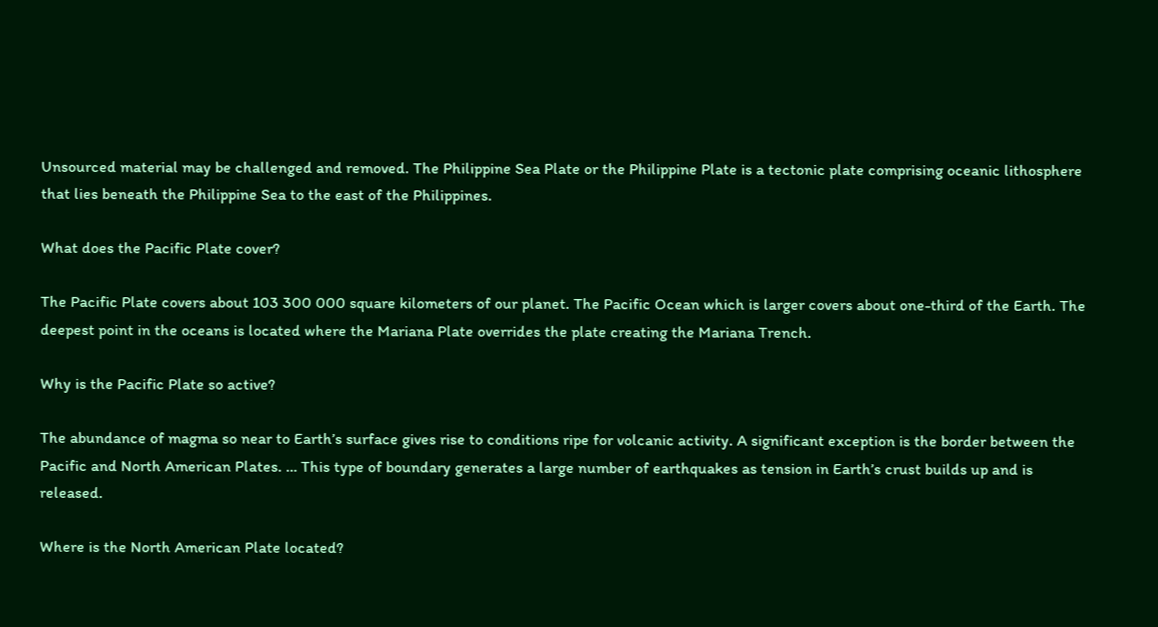Unsourced material may be challenged and removed. The Philippine Sea Plate or the Philippine Plate is a tectonic plate comprising oceanic lithosphere that lies beneath the Philippine Sea to the east of the Philippines.

What does the Pacific Plate cover?

The Pacific Plate covers about 103 300 000 square kilometers of our planet. The Pacific Ocean which is larger covers about one-third of the Earth. The deepest point in the oceans is located where the Mariana Plate overrides the plate creating the Mariana Trench.

Why is the Pacific Plate so active?

The abundance of magma so near to Earth’s surface gives rise to conditions ripe for volcanic activity. A significant exception is the border between the Pacific and North American Plates. … This type of boundary generates a large number of earthquakes as tension in Earth’s crust builds up and is released.

Where is the North American Plate located?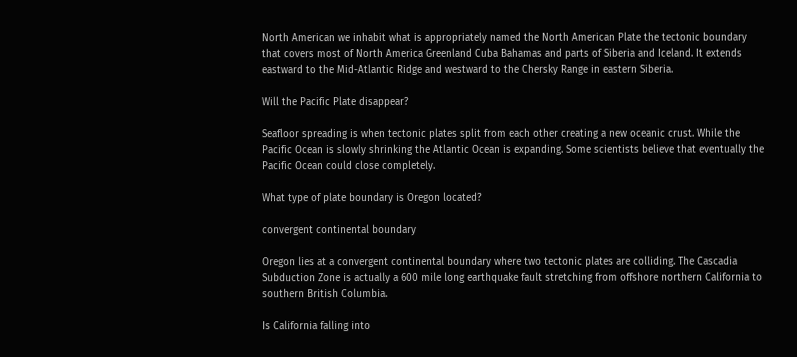North American we inhabit what is appropriately named the North American Plate the tectonic boundary that covers most of North America Greenland Cuba Bahamas and parts of Siberia and Iceland. It extends eastward to the Mid-Atlantic Ridge and westward to the Chersky Range in eastern Siberia.

Will the Pacific Plate disappear?

Seafloor spreading is when tectonic plates split from each other creating a new oceanic crust. While the Pacific Ocean is slowly shrinking the Atlantic Ocean is expanding. Some scientists believe that eventually the Pacific Ocean could close completely.

What type of plate boundary is Oregon located?

convergent continental boundary

Oregon lies at a convergent continental boundary where two tectonic plates are colliding. The Cascadia Subduction Zone is actually a 600 mile long earthquake fault stretching from offshore northern California to southern British Columbia.

Is California falling into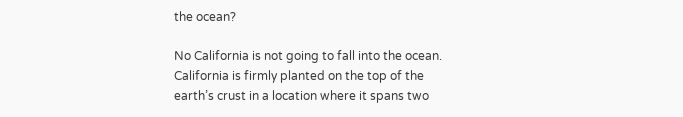the ocean?

No California is not going to fall into the ocean. California is firmly planted on the top of the earth’s crust in a location where it spans two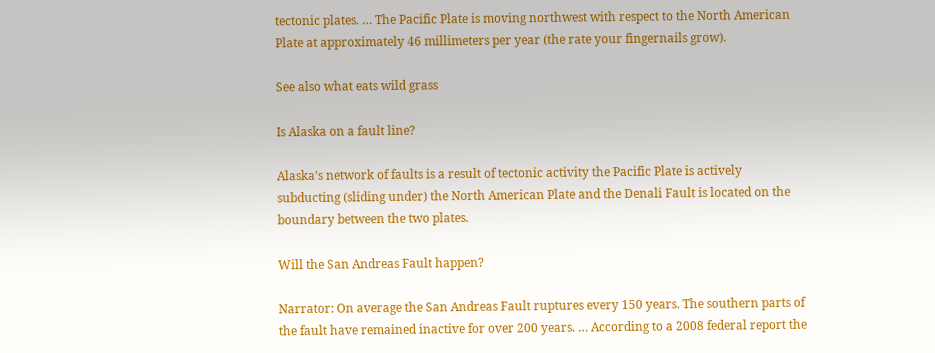tectonic plates. … The Pacific Plate is moving northwest with respect to the North American Plate at approximately 46 millimeters per year (the rate your fingernails grow).

See also what eats wild grass

Is Alaska on a fault line?

Alaska’s network of faults is a result of tectonic activity the Pacific Plate is actively subducting (sliding under) the North American Plate and the Denali Fault is located on the boundary between the two plates.

Will the San Andreas Fault happen?

Narrator: On average the San Andreas Fault ruptures every 150 years. The southern parts of the fault have remained inactive for over 200 years. … According to a 2008 federal report the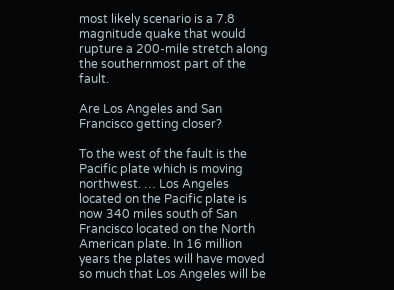most likely scenario is a 7.8 magnitude quake that would rupture a 200-mile stretch along the southernmost part of the fault.

Are Los Angeles and San Francisco getting closer?

To the west of the fault is the Pacific plate which is moving northwest. … Los Angeles located on the Pacific plate is now 340 miles south of San Francisco located on the North American plate. In 16 million years the plates will have moved so much that Los Angeles will be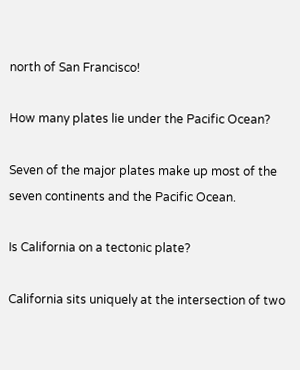north of San Francisco!

How many plates lie under the Pacific Ocean?

Seven of the major plates make up most of the seven continents and the Pacific Ocean.

Is California on a tectonic plate?

California sits uniquely at the intersection of two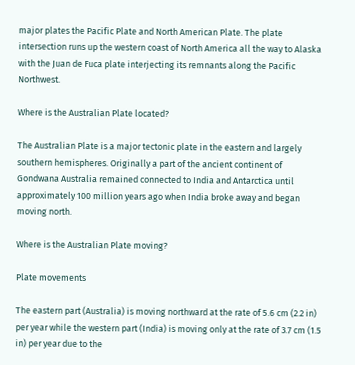major plates the Pacific Plate and North American Plate. The plate intersection runs up the western coast of North America all the way to Alaska with the Juan de Fuca plate interjecting its remnants along the Pacific Northwest.

Where is the Australian Plate located?

The Australian Plate is a major tectonic plate in the eastern and largely southern hemispheres. Originally a part of the ancient continent of Gondwana Australia remained connected to India and Antarctica until approximately 100 million years ago when India broke away and began moving north.

Where is the Australian Plate moving?

Plate movements

The eastern part (Australia) is moving northward at the rate of 5.6 cm (2.2 in) per year while the western part (India) is moving only at the rate of 3.7 cm (1.5 in) per year due to the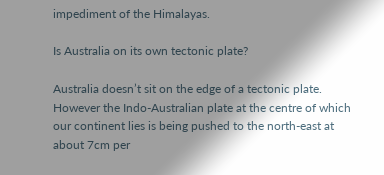impediment of the Himalayas.

Is Australia on its own tectonic plate?

Australia doesn’t sit on the edge of a tectonic plate. However the Indo-Australian plate at the centre of which our continent lies is being pushed to the north-east at about 7cm per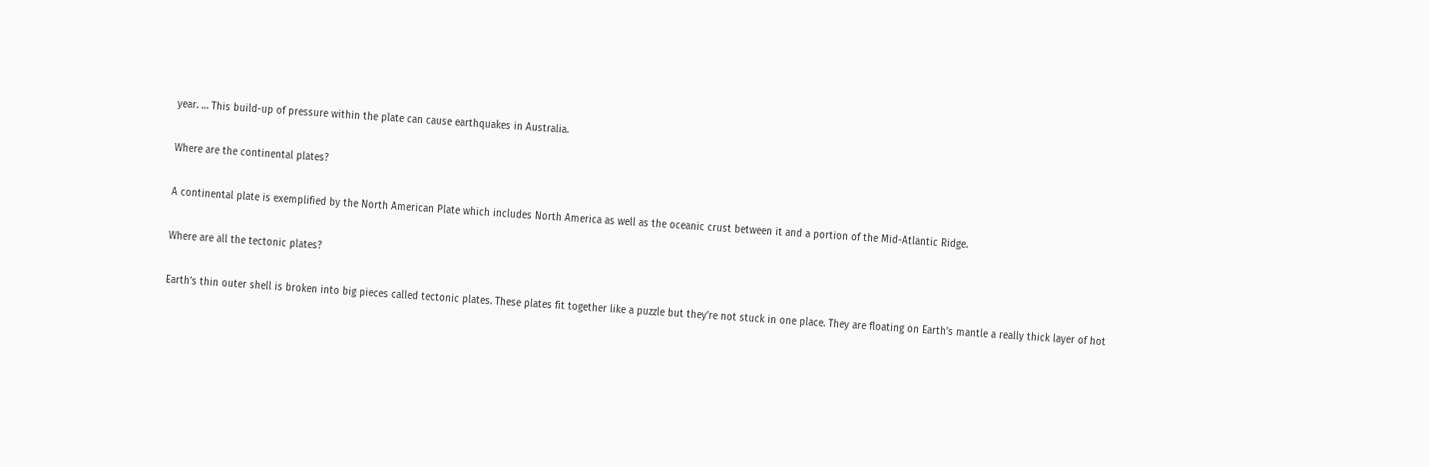year. … This build-up of pressure within the plate can cause earthquakes in Australia.

Where are the continental plates?

A continental plate is exemplified by the North American Plate which includes North America as well as the oceanic crust between it and a portion of the Mid-Atlantic Ridge.

Where are all the tectonic plates?

Earth’s thin outer shell is broken into big pieces called tectonic plates. These plates fit together like a puzzle but they’re not stuck in one place. They are floating on Earth’s mantle a really thick layer of hot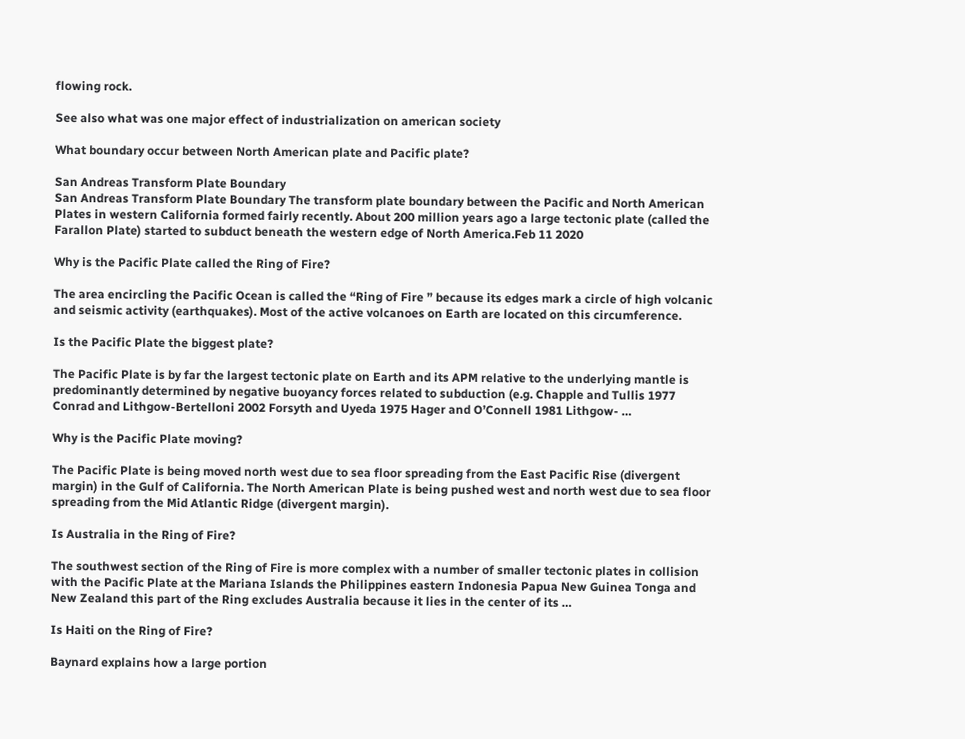flowing rock.

See also what was one major effect of industrialization on american society

What boundary occur between North American plate and Pacific plate?

San Andreas Transform Plate Boundary
San Andreas Transform Plate Boundary The transform plate boundary between the Pacific and North American Plates in western California formed fairly recently. About 200 million years ago a large tectonic plate (called the Farallon Plate) started to subduct beneath the western edge of North America.Feb 11 2020

Why is the Pacific Plate called the Ring of Fire?

The area encircling the Pacific Ocean is called the “Ring of Fire ” because its edges mark a circle of high volcanic and seismic activity (earthquakes). Most of the active volcanoes on Earth are located on this circumference.

Is the Pacific Plate the biggest plate?

The Pacific Plate is by far the largest tectonic plate on Earth and its APM relative to the underlying mantle is predominantly determined by negative buoyancy forces related to subduction (e.g. Chapple and Tullis 1977 Conrad and Lithgow-Bertelloni 2002 Forsyth and Uyeda 1975 Hager and O’Connell 1981 Lithgow- …

Why is the Pacific Plate moving?

The Pacific Plate is being moved north west due to sea floor spreading from the East Pacific Rise (divergent margin) in the Gulf of California. The North American Plate is being pushed west and north west due to sea floor spreading from the Mid Atlantic Ridge (divergent margin).

Is Australia in the Ring of Fire?

The southwest section of the Ring of Fire is more complex with a number of smaller tectonic plates in collision with the Pacific Plate at the Mariana Islands the Philippines eastern Indonesia Papua New Guinea Tonga and New Zealand this part of the Ring excludes Australia because it lies in the center of its …

Is Haiti on the Ring of Fire?

Baynard explains how a large portion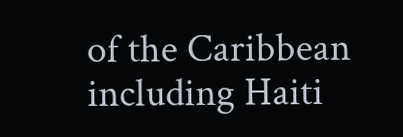of the Caribbean including Haiti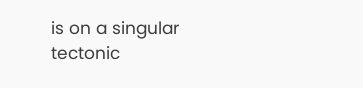is on a singular tectonic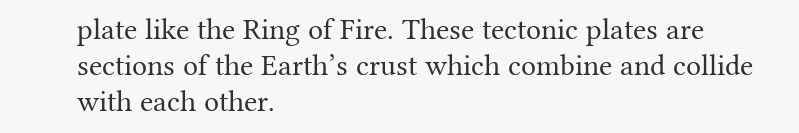plate like the Ring of Fire. These tectonic plates are sections of the Earth’s crust which combine and collide with each other.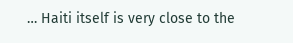… Haiti itself is very close to the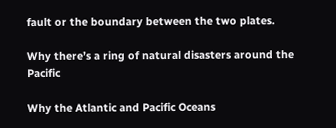fault or the boundary between the two plates.

Why there’s a ring of natural disasters around the Pacific

Why the Atlantic and Pacific Oceans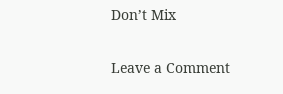Don’t Mix

Leave a Comment